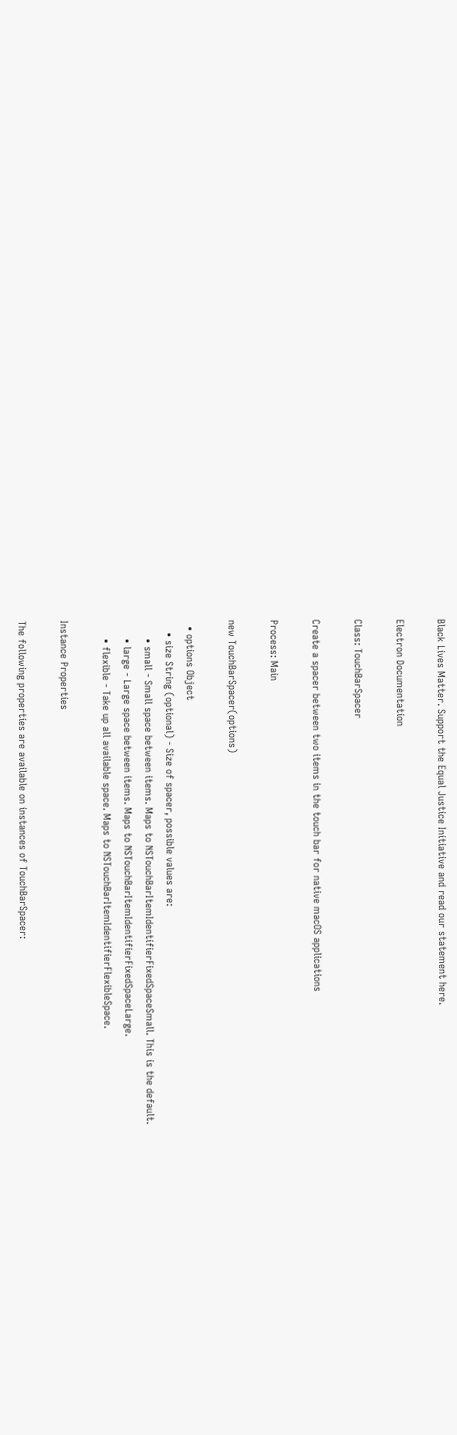Black Lives Matter. Support the Equal Justice Initiative and read our statement here.

Electron Documentation

Class: TouchBarSpacer

Create a spacer between two items in the touch bar for native macOS applications

Process: Main

new TouchBarSpacer(options)

  • options Object
    • size String (optional) - Size of spacer, possible values are:
      • small - Small space between items. Maps to NSTouchBarItemIdentifierFixedSpaceSmall. This is the default.
      • large - Large space between items. Maps to NSTouchBarItemIdentifierFixedSpaceLarge.
      • flexible - Take up all available space. Maps to NSTouchBarItemIdentifierFlexibleSpace.

Instance Properties

The following properties are available on instances of TouchBarSpacer: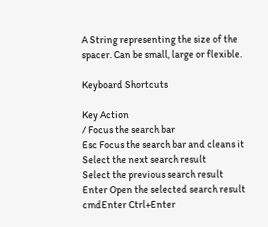A String representing the size of the spacer. Can be small, large or flexible.

Keyboard Shortcuts

Key Action
/ Focus the search bar
Esc Focus the search bar and cleans it
Select the next search result
Select the previous search result
Enter Open the selected search result
cmdEnter Ctrl+Enter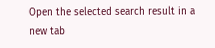Open the selected search result in a new tab